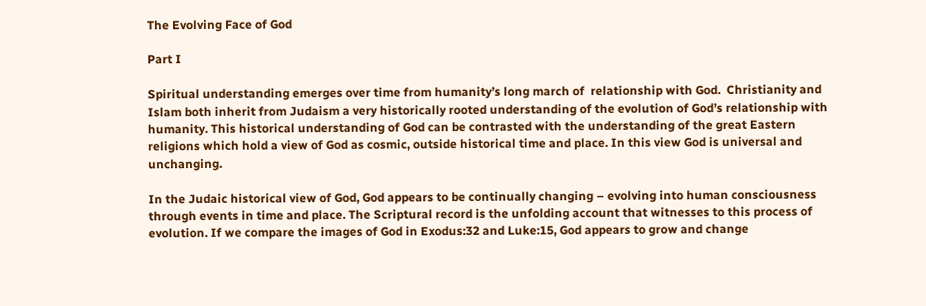The Evolving Face of God

Part I

Spiritual understanding emerges over time from humanity’s long march of  relationship with God.  Christianity and Islam both inherit from Judaism a very historically rooted understanding of the evolution of God’s relationship with humanity. This historical understanding of God can be contrasted with the understanding of the great Eastern religions which hold a view of God as cosmic, outside historical time and place. In this view God is universal and unchanging.

In the Judaic historical view of God, God appears to be continually changing – evolving into human consciousness through events in time and place. The Scriptural record is the unfolding account that witnesses to this process of evolution. If we compare the images of God in Exodus:32 and Luke:15, God appears to grow and change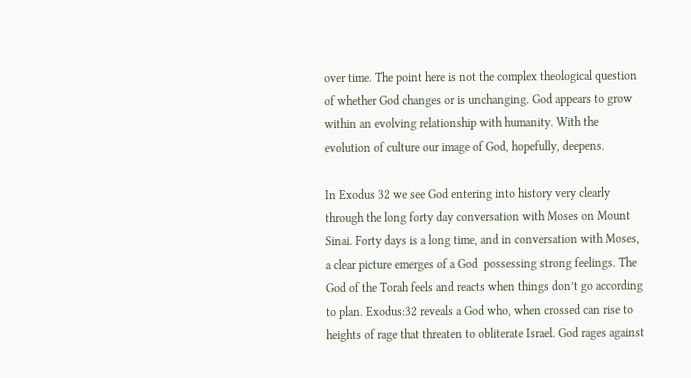over time. The point here is not the complex theological question of whether God changes or is unchanging. God appears to grow within an evolving relationship with humanity. With the evolution of culture our image of God, hopefully, deepens.

In Exodus 32 we see God entering into history very clearly through the long forty day conversation with Moses on Mount Sinai. Forty days is a long time, and in conversation with Moses, a clear picture emerges of a God  possessing strong feelings. The God of the Torah feels and reacts when things don’t go according to plan. Exodus:32 reveals a God who, when crossed can rise to heights of rage that threaten to obliterate Israel. God rages against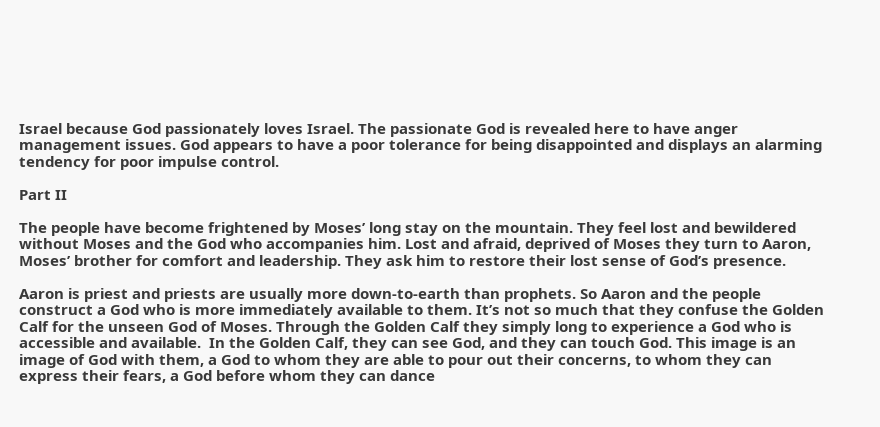Israel because God passionately loves Israel. The passionate God is revealed here to have anger management issues. God appears to have a poor tolerance for being disappointed and displays an alarming tendency for poor impulse control.

Part II

The people have become frightened by Moses’ long stay on the mountain. They feel lost and bewildered without Moses and the God who accompanies him. Lost and afraid, deprived of Moses they turn to Aaron, Moses’ brother for comfort and leadership. They ask him to restore their lost sense of God’s presence.

Aaron is priest and priests are usually more down-to-earth than prophets. So Aaron and the people construct a God who is more immediately available to them. It’s not so much that they confuse the Golden Calf for the unseen God of Moses. Through the Golden Calf they simply long to experience a God who is accessible and available.  In the Golden Calf, they can see God, and they can touch God. This image is an image of God with them, a God to whom they are able to pour out their concerns, to whom they can express their fears, a God before whom they can dance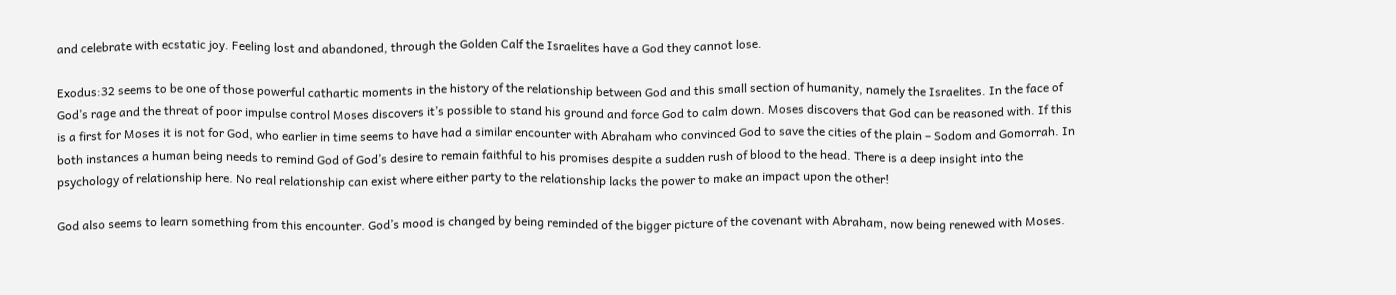and celebrate with ecstatic joy. Feeling lost and abandoned, through the Golden Calf the Israelites have a God they cannot lose.

Exodus:32 seems to be one of those powerful cathartic moments in the history of the relationship between God and this small section of humanity, namely the Israelites. In the face of God’s rage and the threat of poor impulse control Moses discovers it’s possible to stand his ground and force God to calm down. Moses discovers that God can be reasoned with. If this is a first for Moses it is not for God, who earlier in time seems to have had a similar encounter with Abraham who convinced God to save the cities of the plain – Sodom and Gomorrah. In both instances a human being needs to remind God of God’s desire to remain faithful to his promises despite a sudden rush of blood to the head. There is a deep insight into the psychology of relationship here. No real relationship can exist where either party to the relationship lacks the power to make an impact upon the other!

God also seems to learn something from this encounter. God’s mood is changed by being reminded of the bigger picture of the covenant with Abraham, now being renewed with Moses.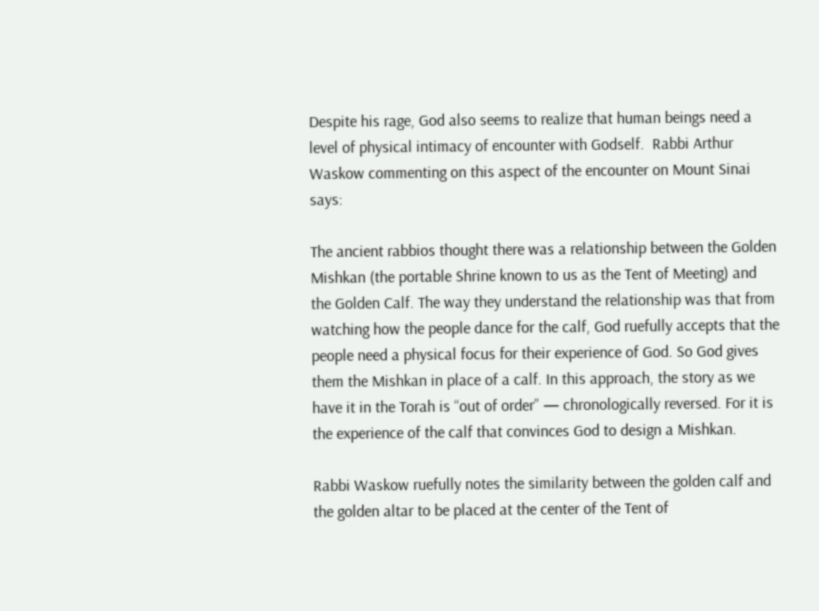Despite his rage, God also seems to realize that human beings need a level of physical intimacy of encounter with Godself.  Rabbi Arthur Waskow commenting on this aspect of the encounter on Mount Sinai says:

The ancient rabbios thought there was a relationship between the Golden Mishkan (the portable Shrine known to us as the Tent of Meeting) and the Golden Calf. The way they understand the relationship was that from watching how the people dance for the calf, God ruefully accepts that the people need a physical focus for their experience of God. So God gives them the Mishkan in place of a calf. In this approach, the story as we have it in the Torah is “out of order” — chronologically reversed. For it is the experience of the calf that convinces God to design a Mishkan.

Rabbi Waskow ruefully notes the similarity between the golden calf and the golden altar to be placed at the center of the Tent of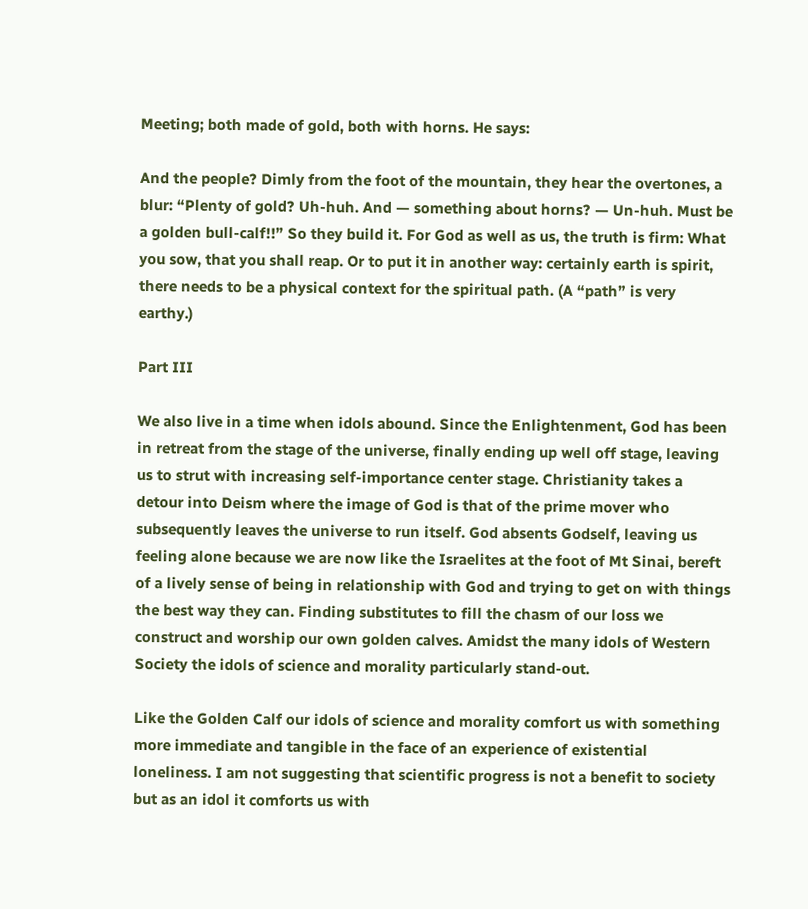Meeting; both made of gold, both with horns. He says:

And the people? Dimly from the foot of the mountain, they hear the overtones, a blur: “Plenty of gold? Uh-huh. And — something about horns? — Un-huh. Must be a golden bull-calf!!” So they build it. For God as well as us, the truth is firm: What you sow, that you shall reap. Or to put it in another way: certainly earth is spirit, there needs to be a physical context for the spiritual path. (A “path” is very earthy.)

Part III

We also live in a time when idols abound. Since the Enlightenment, God has been in retreat from the stage of the universe, finally ending up well off stage, leaving us to strut with increasing self-importance center stage. Christianity takes a detour into Deism where the image of God is that of the prime mover who subsequently leaves the universe to run itself. God absents Godself, leaving us feeling alone because we are now like the Israelites at the foot of Mt Sinai, bereft of a lively sense of being in relationship with God and trying to get on with things the best way they can. Finding substitutes to fill the chasm of our loss we construct and worship our own golden calves. Amidst the many idols of Western Society the idols of science and morality particularly stand-out.

Like the Golden Calf our idols of science and morality comfort us with something more immediate and tangible in the face of an experience of existential loneliness. I am not suggesting that scientific progress is not a benefit to society but as an idol it comforts us with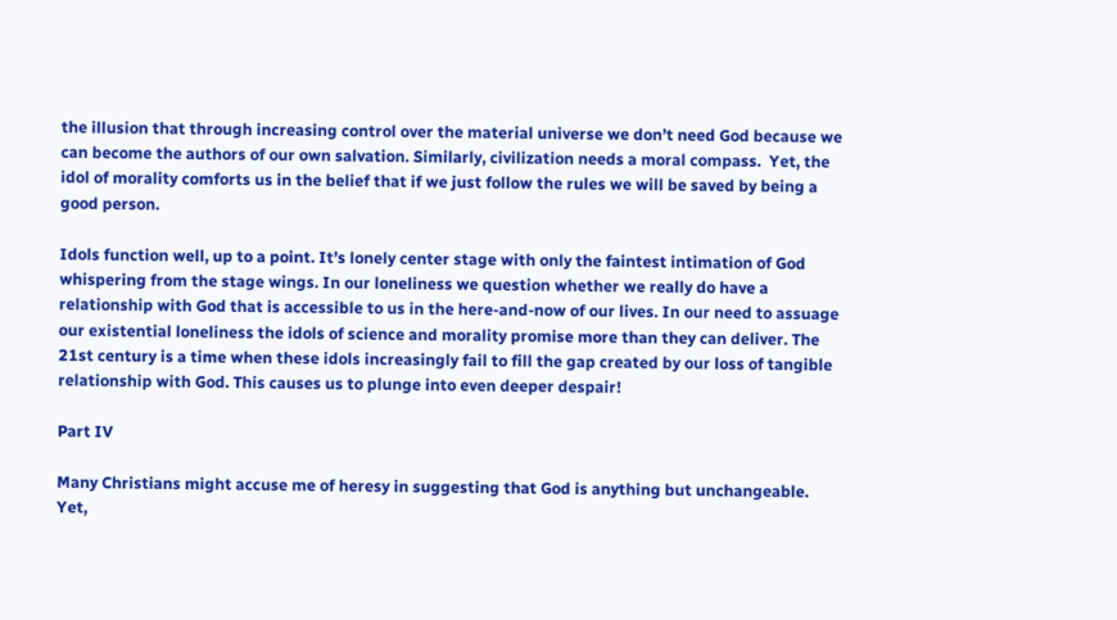the illusion that through increasing control over the material universe we don’t need God because we can become the authors of our own salvation. Similarly, civilization needs a moral compass.  Yet, the idol of morality comforts us in the belief that if we just follow the rules we will be saved by being a good person.

Idols function well, up to a point. It’s lonely center stage with only the faintest intimation of God whispering from the stage wings. In our loneliness we question whether we really do have a relationship with God that is accessible to us in the here-and-now of our lives. In our need to assuage our existential loneliness the idols of science and morality promise more than they can deliver. The 21st century is a time when these idols increasingly fail to fill the gap created by our loss of tangible relationship with God. This causes us to plunge into even deeper despair!

Part IV

Many Christians might accuse me of heresy in suggesting that God is anything but unchangeable. Yet,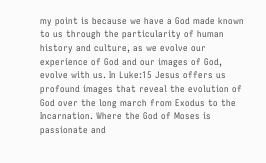my point is because we have a God made known to us through the particularity of human history and culture, as we evolve our experience of God and our images of God, evolve with us. In Luke:15 Jesus offers us profound images that reveal the evolution of God over the long march from Exodus to the Incarnation. Where the God of Moses is passionate and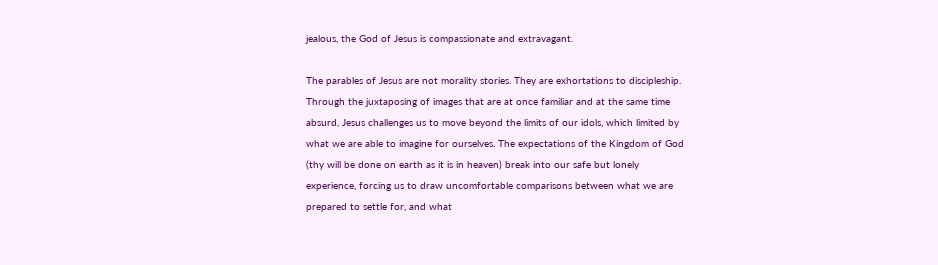jealous, the God of Jesus is compassionate and extravagant.

The parables of Jesus are not morality stories. They are exhortations to discipleship. Through the juxtaposing of images that are at once familiar and at the same time absurd, Jesus challenges us to move beyond the limits of our idols, which limited by what we are able to imagine for ourselves. The expectations of the Kingdom of God (thy will be done on earth as it is in heaven) break into our safe but lonely experience, forcing us to draw uncomfortable comparisons between what we are prepared to settle for, and what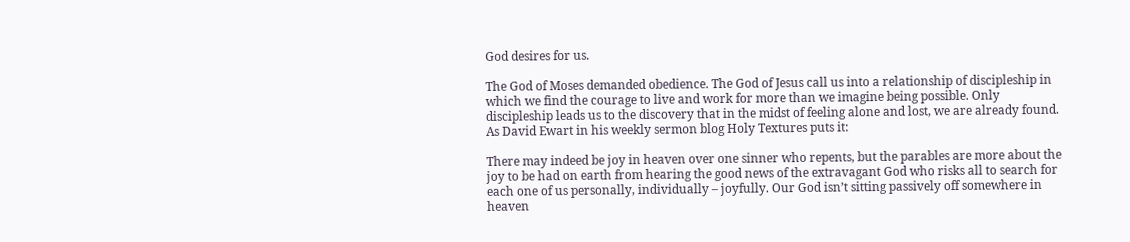God desires for us.

The God of Moses demanded obedience. The God of Jesus call us into a relationship of discipleship in which we find the courage to live and work for more than we imagine being possible. Only discipleship leads us to the discovery that in the midst of feeling alone and lost, we are already found. As David Ewart in his weekly sermon blog Holy Textures puts it:

There may indeed be joy in heaven over one sinner who repents, but the parables are more about the joy to be had on earth from hearing the good news of the extravagant God who risks all to search for each one of us personally, individually – joyfully. Our God isn’t sitting passively off somewhere in heaven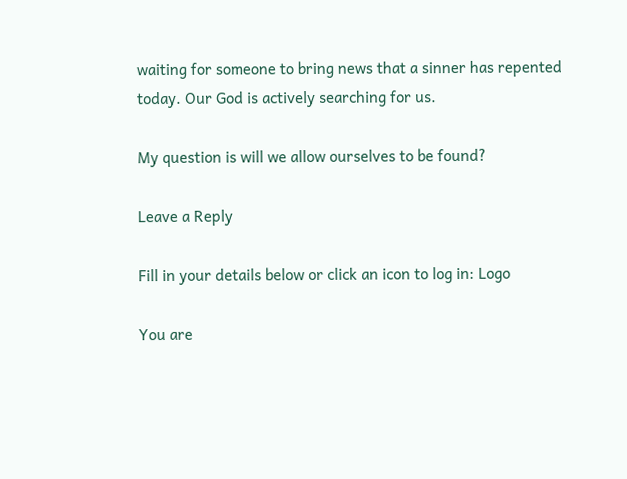waiting for someone to bring news that a sinner has repented today. Our God is actively searching for us.

My question is will we allow ourselves to be found?

Leave a Reply

Fill in your details below or click an icon to log in: Logo

You are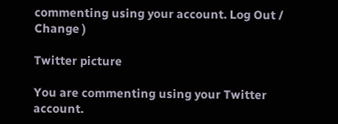commenting using your account. Log Out /  Change )

Twitter picture

You are commenting using your Twitter account.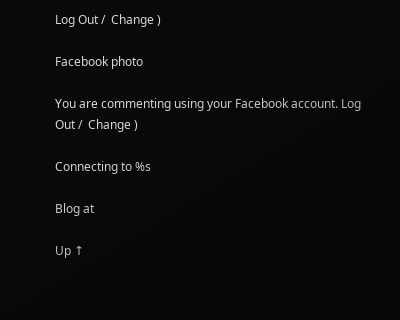Log Out /  Change )

Facebook photo

You are commenting using your Facebook account. Log Out /  Change )

Connecting to %s

Blog at

Up ↑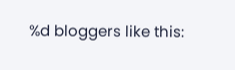%d bloggers like this: